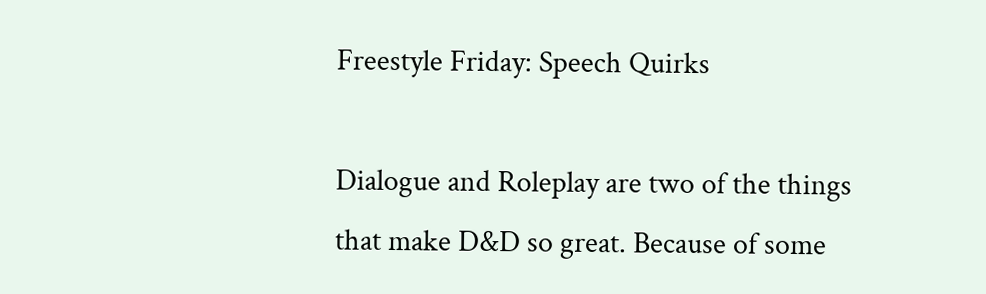Freestyle Friday: Speech Quirks

Dialogue and Roleplay are two of the things that make D&D so great. Because of some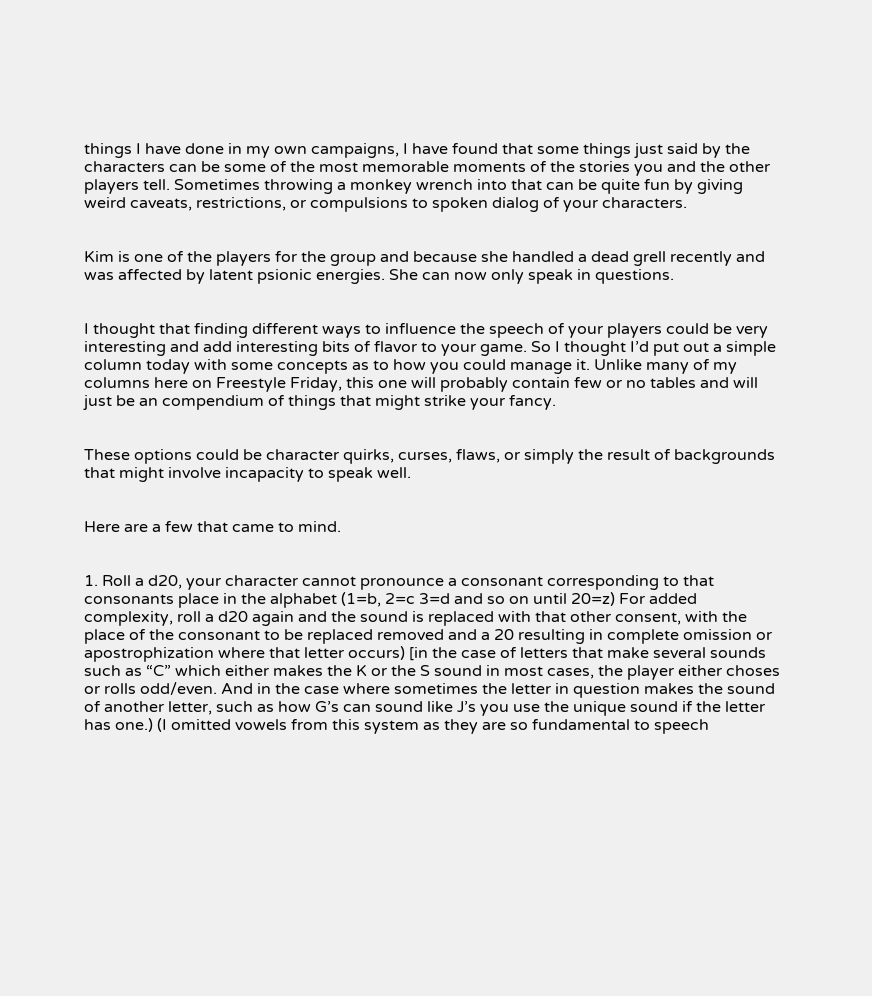things I have done in my own campaigns, I have found that some things just said by the characters can be some of the most memorable moments of the stories you and the other players tell. Sometimes throwing a monkey wrench into that can be quite fun by giving weird caveats, restrictions, or compulsions to spoken dialog of your characters.


Kim is one of the players for the group and because she handled a dead grell recently and was affected by latent psionic energies. She can now only speak in questions.


I thought that finding different ways to influence the speech of your players could be very interesting and add interesting bits of flavor to your game. So I thought I’d put out a simple column today with some concepts as to how you could manage it. Unlike many of my columns here on Freestyle Friday, this one will probably contain few or no tables and will just be an compendium of things that might strike your fancy.


These options could be character quirks, curses, flaws, or simply the result of backgrounds that might involve incapacity to speak well.


Here are a few that came to mind.


1. Roll a d20, your character cannot pronounce a consonant corresponding to that consonants place in the alphabet (1=b, 2=c 3=d and so on until 20=z) For added complexity, roll a d20 again and the sound is replaced with that other consent, with the place of the consonant to be replaced removed and a 20 resulting in complete omission or apostrophization where that letter occurs) [in the case of letters that make several sounds such as “C” which either makes the K or the S sound in most cases, the player either choses or rolls odd/even. And in the case where sometimes the letter in question makes the sound of another letter, such as how G’s can sound like J’s you use the unique sound if the letter has one.) (I omitted vowels from this system as they are so fundamental to speech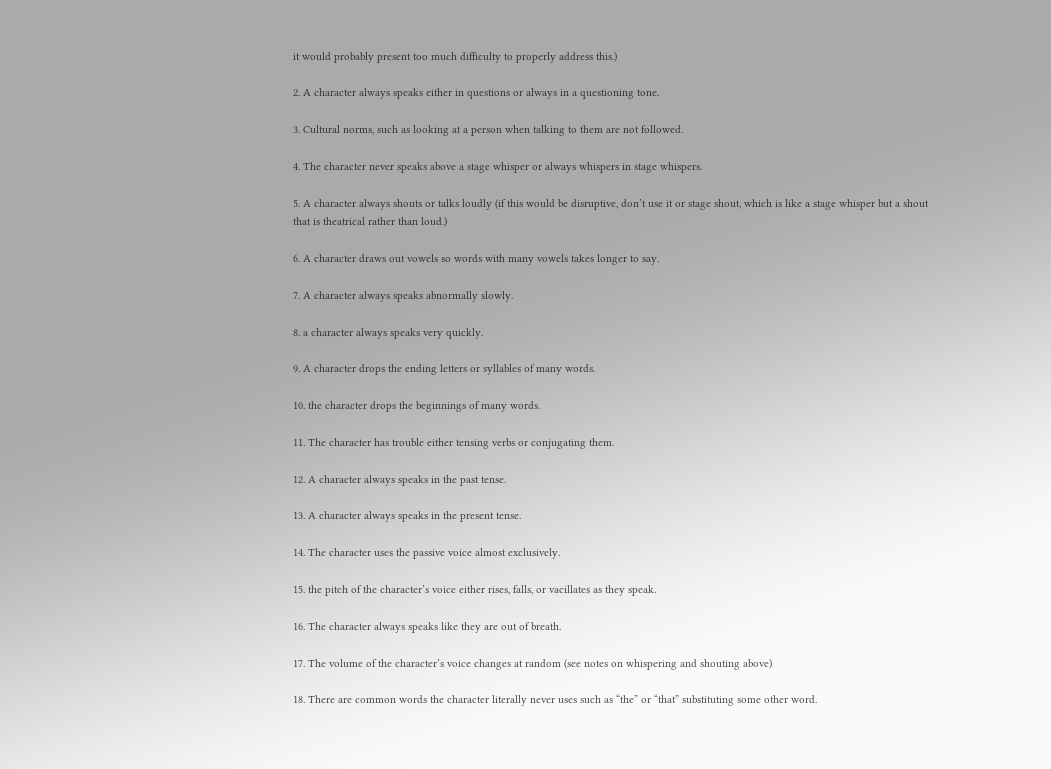it would probably present too much difficulty to properly address this.)

2. A character always speaks either in questions or always in a questioning tone.

3. Cultural norms, such as looking at a person when talking to them are not followed.

4. The character never speaks above a stage whisper or always whispers in stage whispers.

5. A character always shouts or talks loudly (if this would be disruptive, don’t use it or stage shout, which is like a stage whisper but a shout that is theatrical rather than loud.)

6. A character draws out vowels so words with many vowels takes longer to say.

7. A character always speaks abnormally slowly.

8. a character always speaks very quickly.

9. A character drops the ending letters or syllables of many words.

10. the character drops the beginnings of many words.

11. The character has trouble either tensing verbs or conjugating them.

12. A character always speaks in the past tense.

13. A character always speaks in the present tense.

14. The character uses the passive voice almost exclusively.

15. the pitch of the character’s voice either rises, falls, or vacillates as they speak.

16. The character always speaks like they are out of breath.

17. The volume of the character’s voice changes at random (see notes on whispering and shouting above)

18. There are common words the character literally never uses such as “the” or “that” substituting some other word.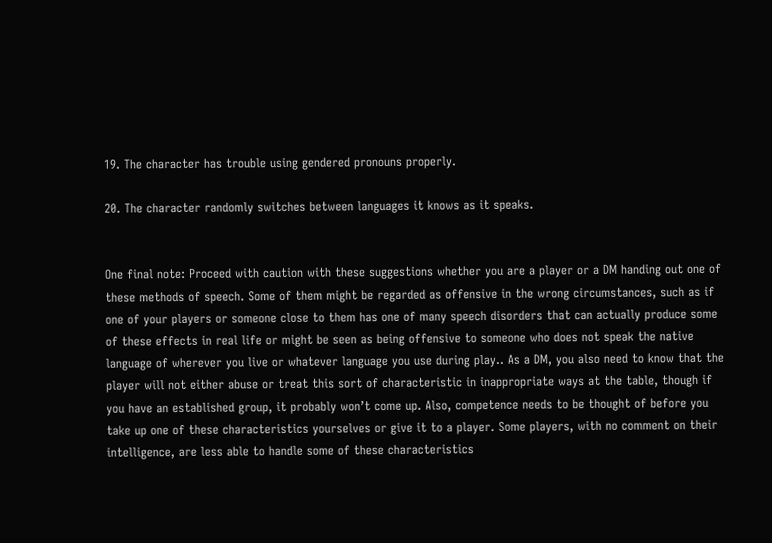19. The character has trouble using gendered pronouns properly.

20. The character randomly switches between languages it knows as it speaks.


One final note: Proceed with caution with these suggestions whether you are a player or a DM handing out one of these methods of speech. Some of them might be regarded as offensive in the wrong circumstances, such as if one of your players or someone close to them has one of many speech disorders that can actually produce some of these effects in real life or might be seen as being offensive to someone who does not speak the native language of wherever you live or whatever language you use during play.. As a DM, you also need to know that the player will not either abuse or treat this sort of characteristic in inappropriate ways at the table, though if you have an established group, it probably won’t come up. Also, competence needs to be thought of before you take up one of these characteristics yourselves or give it to a player. Some players, with no comment on their intelligence, are less able to handle some of these characteristics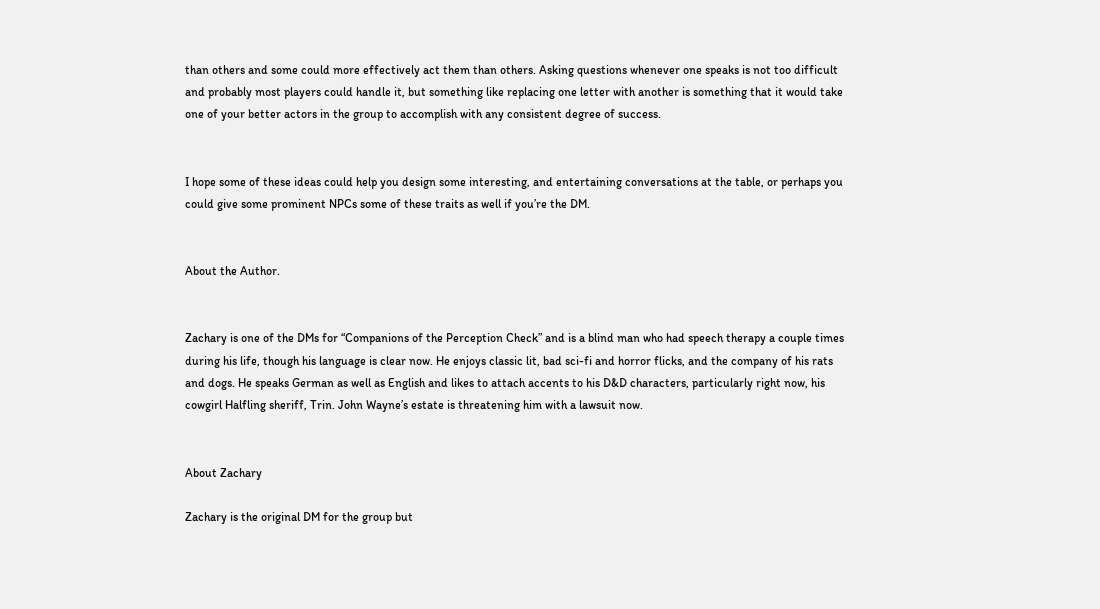than others and some could more effectively act them than others. Asking questions whenever one speaks is not too difficult and probably most players could handle it, but something like replacing one letter with another is something that it would take one of your better actors in the group to accomplish with any consistent degree of success.


I hope some of these ideas could help you design some interesting, and entertaining conversations at the table, or perhaps you could give some prominent NPCs some of these traits as well if you’re the DM.


About the Author.


Zachary is one of the DMs for “Companions of the Perception Check” and is a blind man who had speech therapy a couple times during his life, though his language is clear now. He enjoys classic lit, bad sci-fi and horror flicks, and the company of his rats and dogs. He speaks German as well as English and likes to attach accents to his D&D characters, particularly right now, his cowgirl Halfling sheriff, Trin. John Wayne’s estate is threatening him with a lawsuit now.


About Zachary

Zachary is the original DM for the group but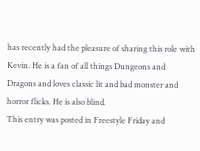has recently had the pleasure of sharing this role with Kevin. He is a fan of all things Dungeons and Dragons and loves classic lit and bad monster and horror flicks. He is also blind.
This entry was posted in Freestyle Friday and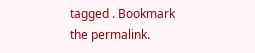tagged . Bookmark the permalink.